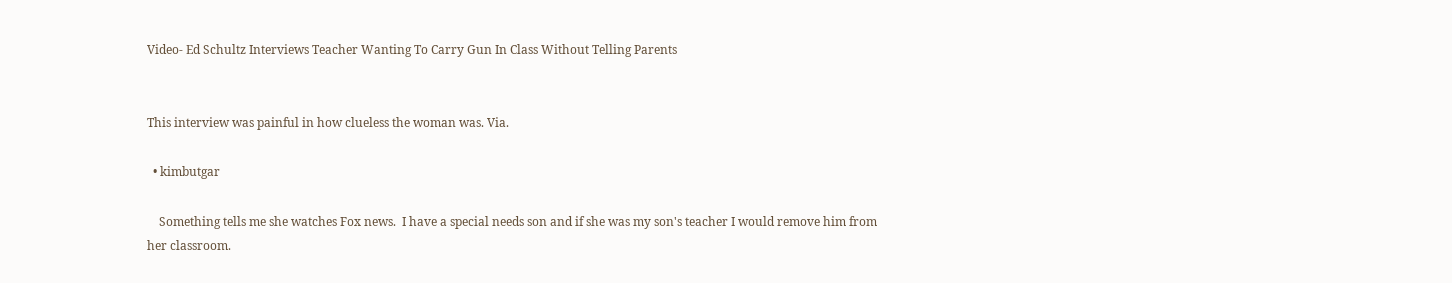Video- Ed Schultz Interviews Teacher Wanting To Carry Gun In Class Without Telling Parents


This interview was painful in how clueless the woman was. Via.

  • kimbutgar

    Something tells me she watches Fox news.  I have a special needs son and if she was my son's teacher I would remove him from her classroom.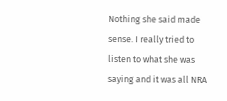Nothing she said made sense. I really tried to listen to what she was saying and it was all NRA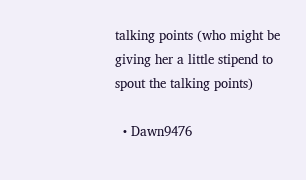talking points (who might be giving her a little stipend to spout the talking points)

  • Dawn9476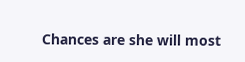Chances are she will most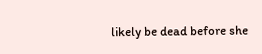likely be dead before she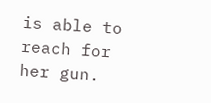is able to reach for her gun.